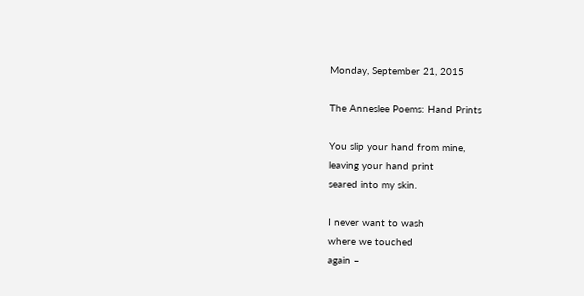Monday, September 21, 2015

The Anneslee Poems: Hand Prints

You slip your hand from mine,
leaving your hand print
seared into my skin.

I never want to wash
where we touched
again –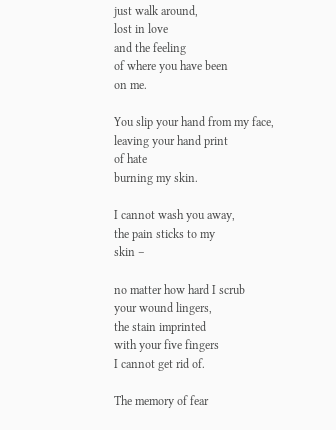just walk around,
lost in love
and the feeling
of where you have been
on me.

You slip your hand from my face,
leaving your hand print
of hate
burning my skin.

I cannot wash you away,
the pain sticks to my
skin –

no matter how hard I scrub
your wound lingers,
the stain imprinted
with your five fingers
I cannot get rid of.

The memory of fear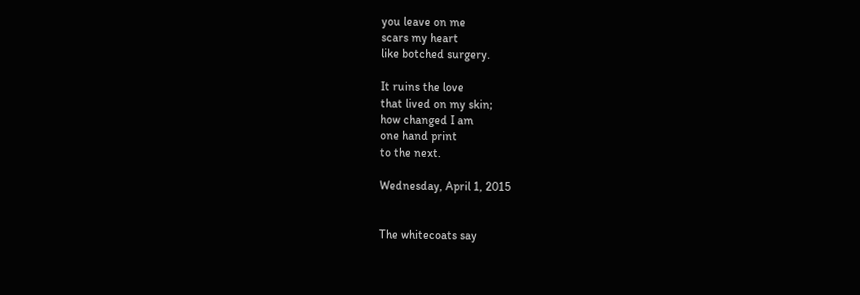you leave on me
scars my heart
like botched surgery.

It ruins the love
that lived on my skin;
how changed I am
one hand print
to the next.

Wednesday, April 1, 2015


The whitecoats say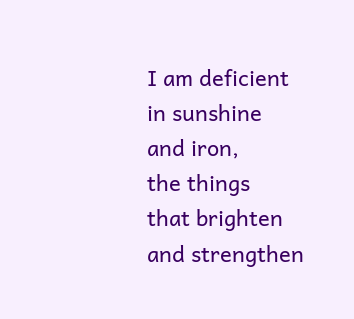I am deficient
in sunshine
and iron,
the things
that brighten
and strengthen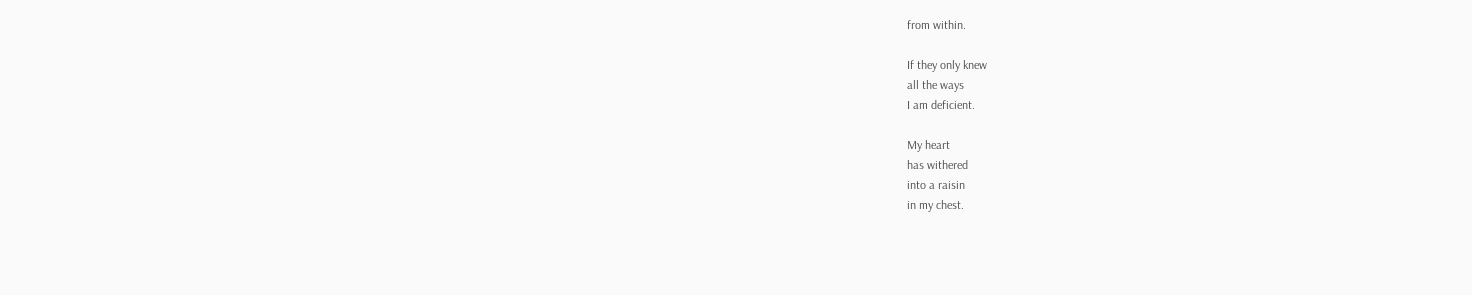from within.

If they only knew
all the ways
I am deficient.

My heart
has withered
into a raisin
in my chest.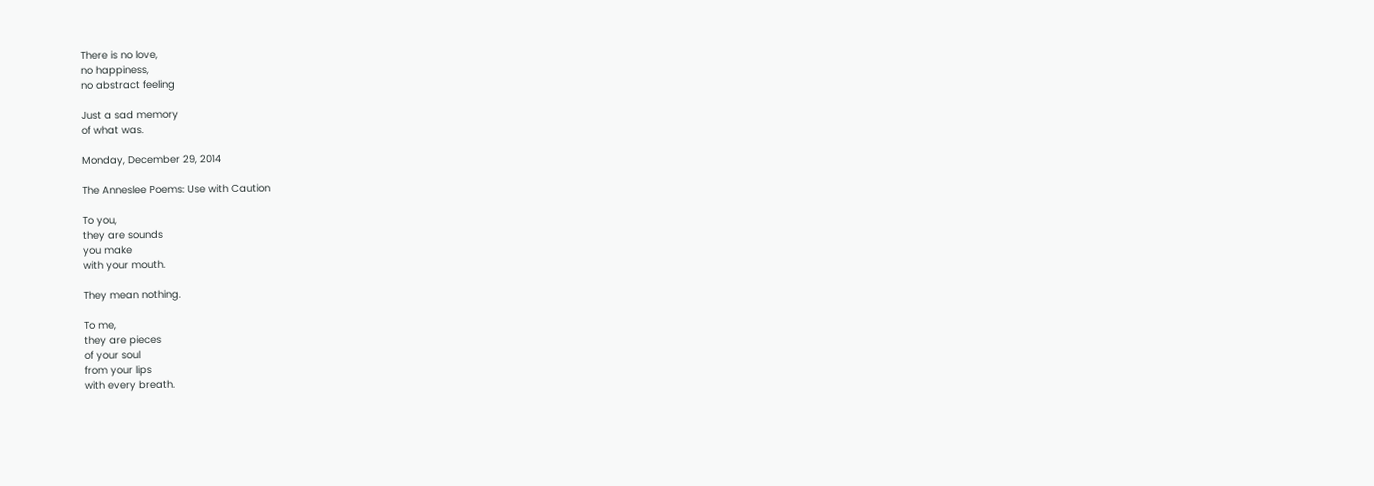There is no love,
no happiness,
no abstract feeling

Just a sad memory
of what was.

Monday, December 29, 2014

The Anneslee Poems: Use with Caution

To you,
they are sounds
you make
with your mouth.

They mean nothing.

To me,
they are pieces
of your soul
from your lips
with every breath.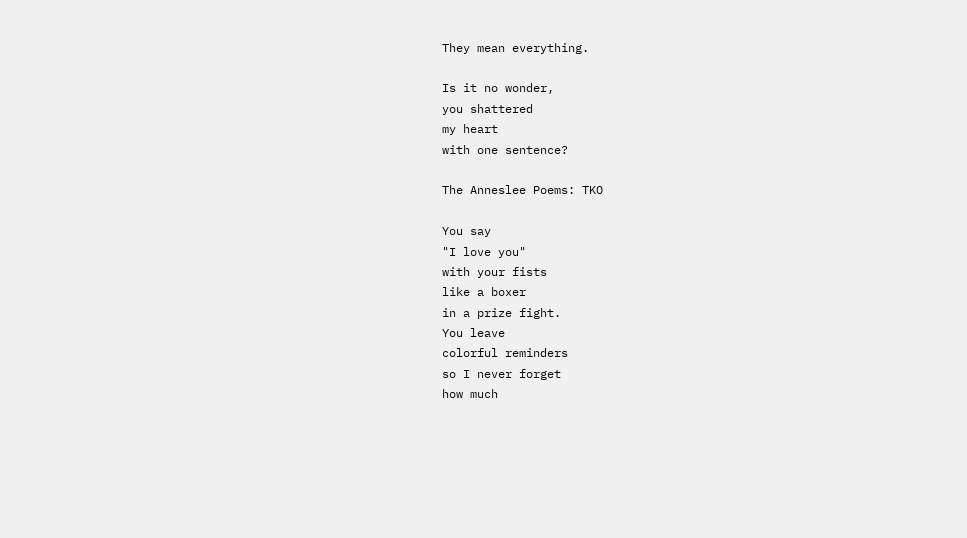They mean everything.

Is it no wonder,
you shattered
my heart
with one sentence?

The Anneslee Poems: TKO

You say
"I love you"
with your fists
like a boxer
in a prize fight.
You leave
colorful reminders
so I never forget
how much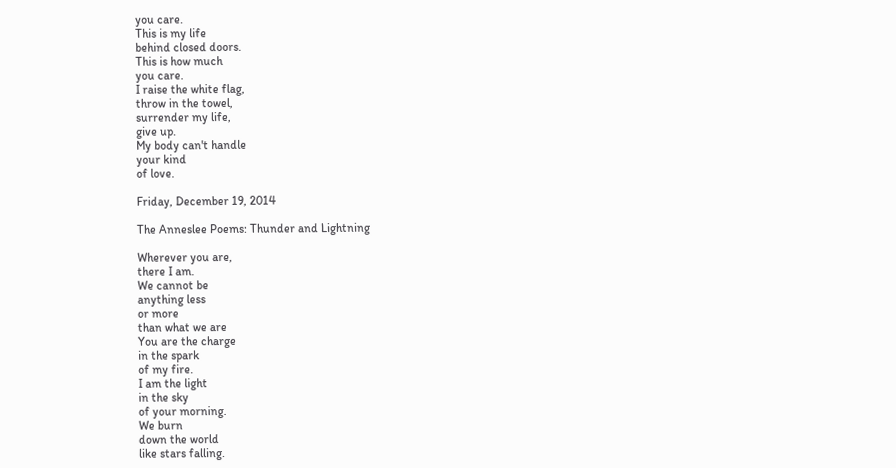you care.
This is my life
behind closed doors.
This is how much
you care.
I raise the white flag,
throw in the towel,
surrender my life,
give up.
My body can't handle
your kind
of love.

Friday, December 19, 2014

The Anneslee Poems: Thunder and Lightning

Wherever you are,
there I am.
We cannot be
anything less
or more
than what we are
You are the charge
in the spark
of my fire.
I am the light
in the sky
of your morning.
We burn
down the world
like stars falling.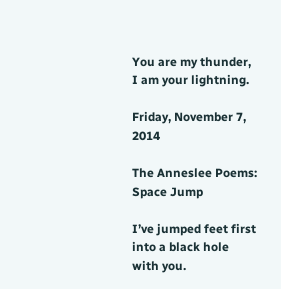You are my thunder,
I am your lightning.

Friday, November 7, 2014

The Anneslee Poems: Space Jump

I’ve jumped feet first
into a black hole
with you.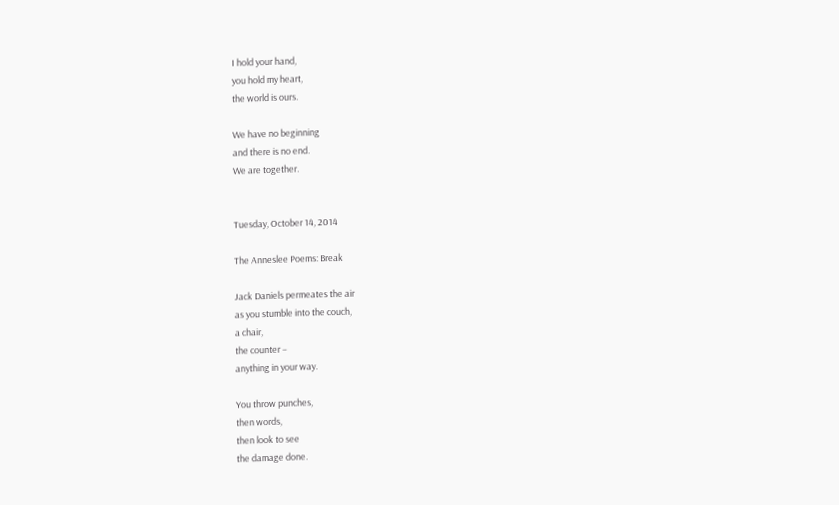I hold your hand,
you hold my heart,
the world is ours.

We have no beginning
and there is no end.
We are together.


Tuesday, October 14, 2014

The Anneslee Poems: Break

Jack Daniels permeates the air
as you stumble into the couch,
a chair,
the counter –
anything in your way.

You throw punches,
then words,
then look to see
the damage done.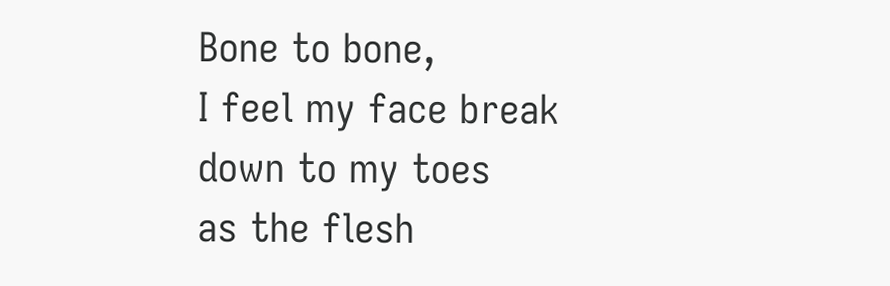Bone to bone,
I feel my face break
down to my toes
as the flesh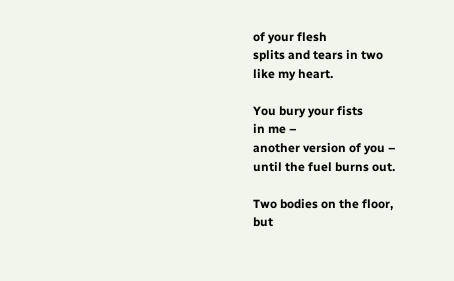of your flesh
splits and tears in two
like my heart.

You bury your fists
in me –
another version of you –
until the fuel burns out.

Two bodies on the floor,
but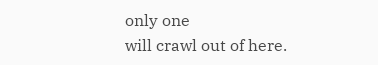only one
will crawl out of here.